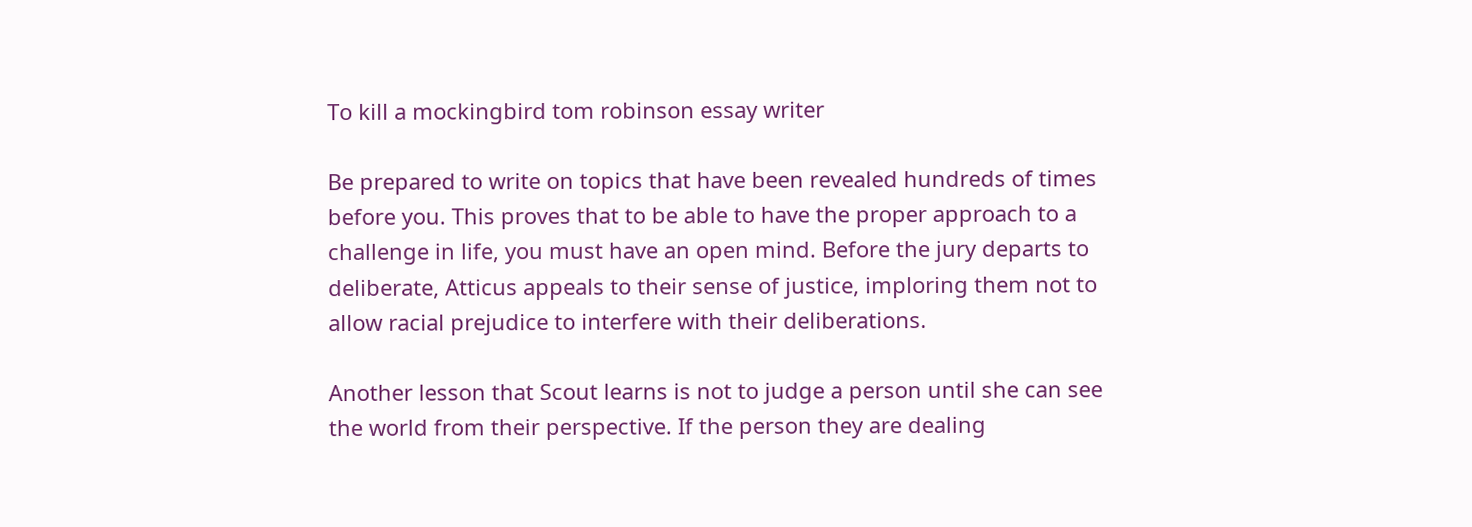To kill a mockingbird tom robinson essay writer

Be prepared to write on topics that have been revealed hundreds of times before you. This proves that to be able to have the proper approach to a challenge in life, you must have an open mind. Before the jury departs to deliberate, Atticus appeals to their sense of justice, imploring them not to allow racial prejudice to interfere with their deliberations.

Another lesson that Scout learns is not to judge a person until she can see the world from their perspective. If the person they are dealing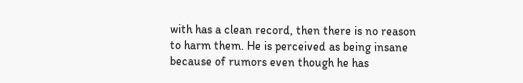with has a clean record, then there is no reason to harm them. He is perceived as being insane because of rumors even though he has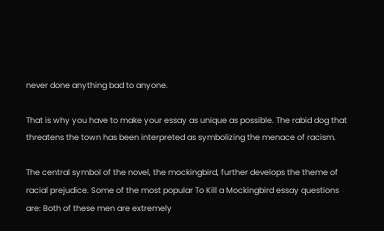never done anything bad to anyone.

That is why you have to make your essay as unique as possible. The rabid dog that threatens the town has been interpreted as symbolizing the menace of racism.

The central symbol of the novel, the mockingbird, further develops the theme of racial prejudice. Some of the most popular To Kill a Mockingbird essay questions are: Both of these men are extremely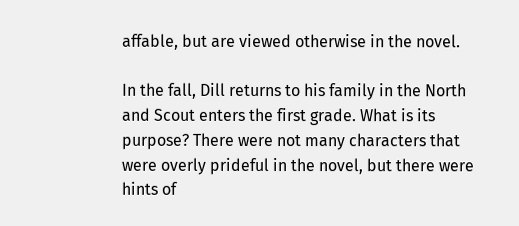affable, but are viewed otherwise in the novel.

In the fall, Dill returns to his family in the North and Scout enters the first grade. What is its purpose? There were not many characters that were overly prideful in the novel, but there were hints of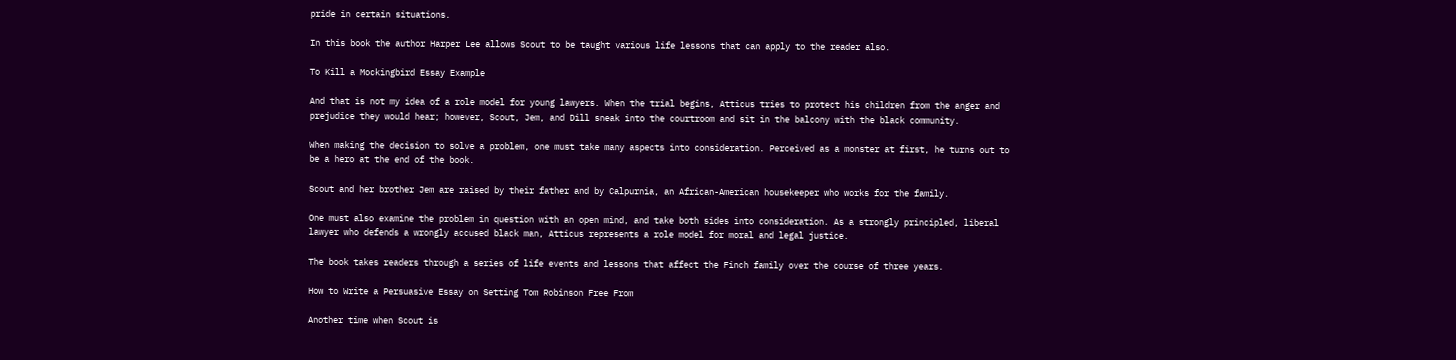pride in certain situations.

In this book the author Harper Lee allows Scout to be taught various life lessons that can apply to the reader also.

To Kill a Mockingbird Essay Example

And that is not my idea of a role model for young lawyers. When the trial begins, Atticus tries to protect his children from the anger and prejudice they would hear; however, Scout, Jem, and Dill sneak into the courtroom and sit in the balcony with the black community.

When making the decision to solve a problem, one must take many aspects into consideration. Perceived as a monster at first, he turns out to be a hero at the end of the book.

Scout and her brother Jem are raised by their father and by Calpurnia, an African-American housekeeper who works for the family.

One must also examine the problem in question with an open mind, and take both sides into consideration. As a strongly principled, liberal lawyer who defends a wrongly accused black man, Atticus represents a role model for moral and legal justice.

The book takes readers through a series of life events and lessons that affect the Finch family over the course of three years.

How to Write a Persuasive Essay on Setting Tom Robinson Free From

Another time when Scout is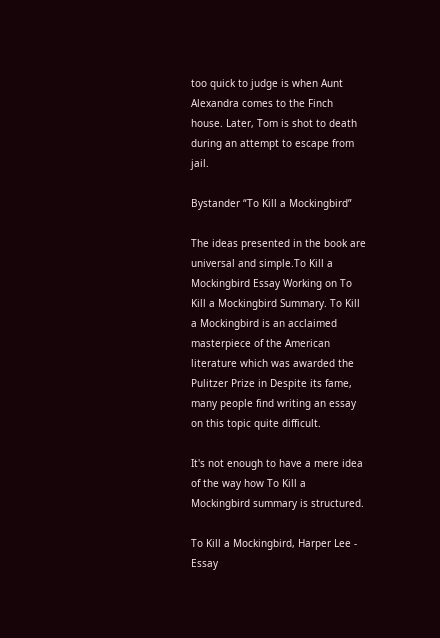too quick to judge is when Aunt Alexandra comes to the Finch house. Later, Tom is shot to death during an attempt to escape from jail.

Bystander “To Kill a Mockingbird”

The ideas presented in the book are universal and simple.To Kill a Mockingbird Essay Working on To Kill a Mockingbird Summary. To Kill a Mockingbird is an acclaimed masterpiece of the American literature which was awarded the Pulitzer Prize in Despite its fame, many people find writing an essay on this topic quite difficult.

It's not enough to have a mere idea of the way how To Kill a Mockingbird summary is structured.

To Kill a Mockingbird, Harper Lee - Essay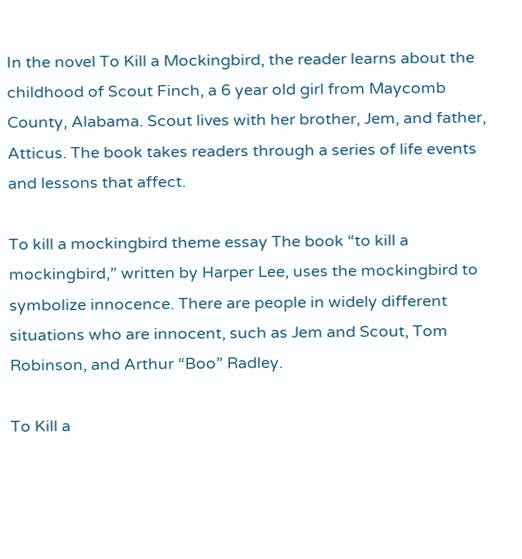In the novel To Kill a Mockingbird, the reader learns about the childhood of Scout Finch, a 6 year old girl from Maycomb County, Alabama. Scout lives with her brother, Jem, and father, Atticus. The book takes readers through a series of life events and lessons that affect.

To kill a mockingbird theme essay The book “to kill a mockingbird,” written by Harper Lee, uses the mockingbird to symbolize innocence. There are people in widely different situations who are innocent, such as Jem and Scout, Tom Robinson, and Arthur “Boo” Radley.

To Kill a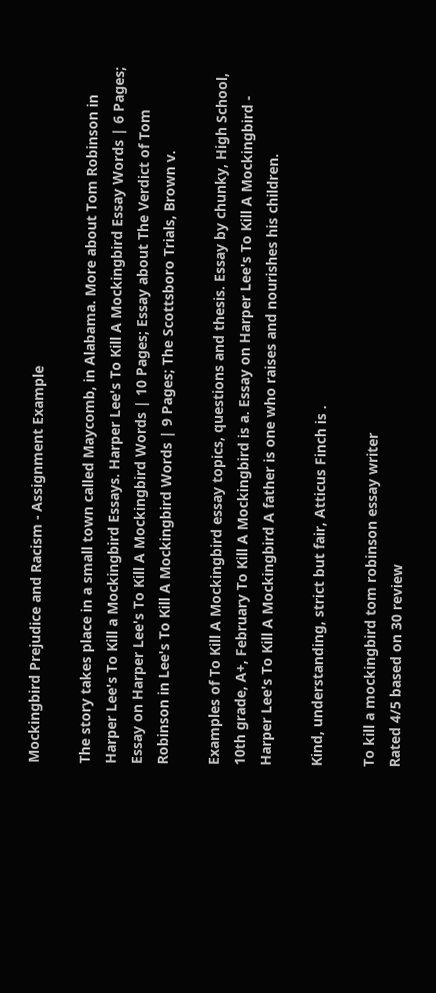Mockingbird Prejudice and Racism - Assignment Example

The story takes place in a small town called Maycomb, in Alabama. More about Tom Robinson in Harper Lee's To Kill a Mockingbird Essays. Harper Lee's To Kill A Mockingbird Essay Words | 6 Pages; Essay on Harper Lee's To Kill A Mockingbird Words | 10 Pages; Essay about The Verdict of Tom Robinson in Lee's To Kill A Mockingbird Words | 9 Pages; The Scottsboro Trials, Brown v.

Examples of To Kill A Mockingbird essay topics, questions and thesis. Essay by chunky, High School, 10th grade, A+, February To Kill A Mockingbird is a. Essay on Harper Lee's To Kill A Mockingbird - Harper Lee's To Kill A Mockingbird A father is one who raises and nourishes his children.

Kind, understanding, strict but fair, Atticus Finch is .

To kill a mockingbird tom robinson essay writer
Rated 4/5 based on 30 review